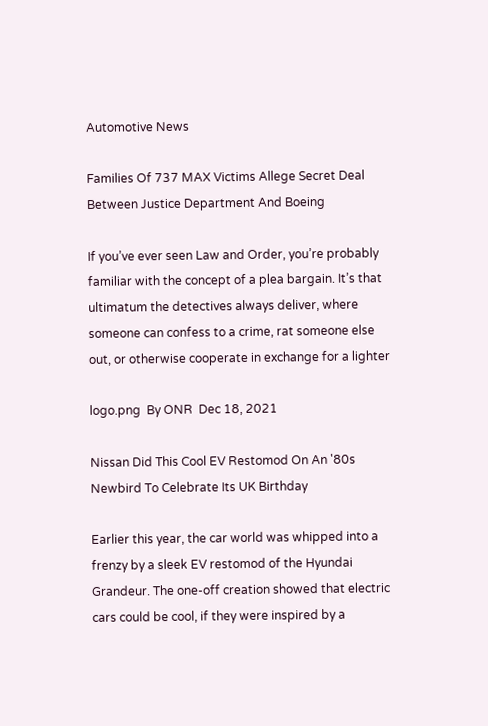Automotive News

Families Of 737 MAX Victims Allege Secret Deal Between Justice Department And Boeing

If you’ve ever seen Law and Order, you’re probably familiar with the concept of a plea bargain. It’s that ultimatum the detectives always deliver, where someone can confess to a crime, rat someone else out, or otherwise cooperate in exchange for a lighter

logo.png  By ONR  Dec 18, 2021

Nissan Did This Cool EV Restomod On An '80s Newbird To Celebrate Its UK Birthday

Earlier this year, the car world was whipped into a frenzy by a sleek EV restomod of the Hyundai Grandeur. The one-off creation showed that electric cars could be cool, if they were inspired by a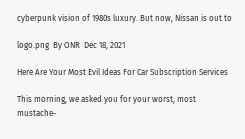cyberpunk vision of 1980s luxury. But now, Nissan is out to

logo.png  By ONR  Dec 18, 2021

Here Are Your Most Evil Ideas For Car Subscription Services

This morning, we asked you for your worst, most mustache-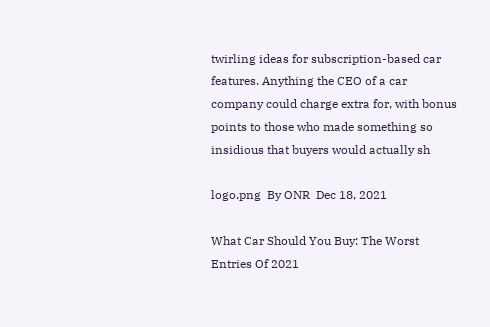twirling ideas for subscription-based car features. Anything the CEO of a car company could charge extra for, with bonus points to those who made something so insidious that buyers would actually sh

logo.png  By ONR  Dec 18, 2021

What Car Should You Buy: The Worst Entries Of 2021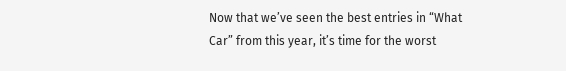Now that we’ve seen the best entries in “What Car” from this year, it’s time for the worst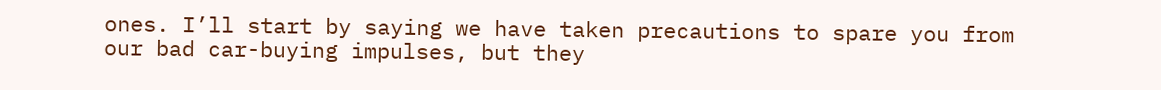ones. I’ll start by saying we have taken precautions to spare you from our bad car-buying impulses, but they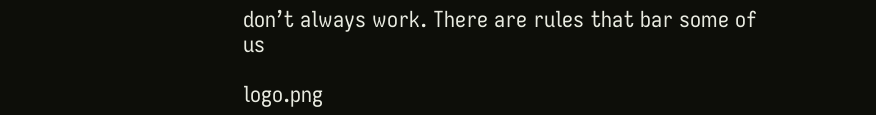don’t always work. There are rules that bar some of us

logo.png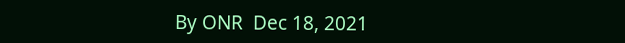By ONR  Dec 18, 2021